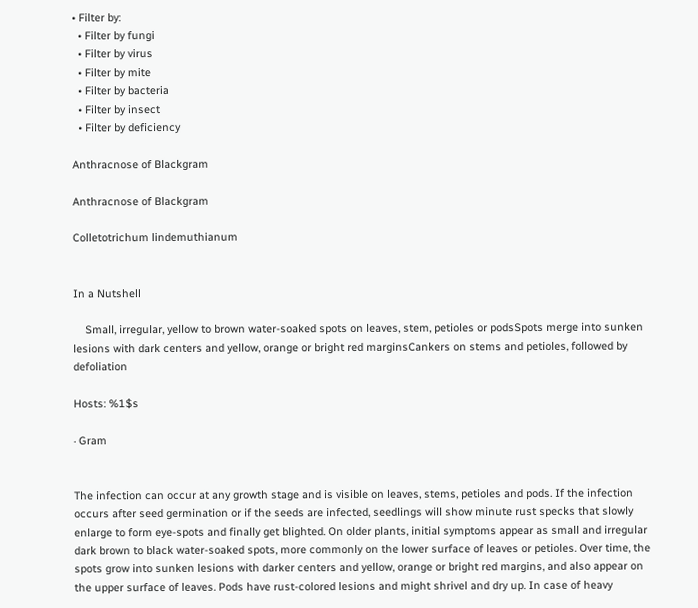• Filter by:
  • Filter by fungi
  • Filter by virus
  • Filter by mite
  • Filter by bacteria
  • Filter by insect
  • Filter by deficiency

Anthracnose of Blackgram

Anthracnose of Blackgram

Colletotrichum lindemuthianum


In a Nutshell

    Small, irregular, yellow to brown water-soaked spots on leaves, stem, petioles or podsSpots merge into sunken lesions with dark centers and yellow, orange or bright red marginsCankers on stems and petioles, followed by defoliation

Hosts: %1$s

· Gram


The infection can occur at any growth stage and is visible on leaves, stems, petioles and pods. If the infection occurs after seed germination or if the seeds are infected, seedlings will show minute rust specks that slowly enlarge to form eye-spots and finally get blighted. On older plants, initial symptoms appear as small and irregular dark brown to black water-soaked spots, more commonly on the lower surface of leaves or petioles. Over time, the spots grow into sunken lesions with darker centers and yellow, orange or bright red margins, and also appear on the upper surface of leaves. Pods have rust-colored lesions and might shrivel and dry up. In case of heavy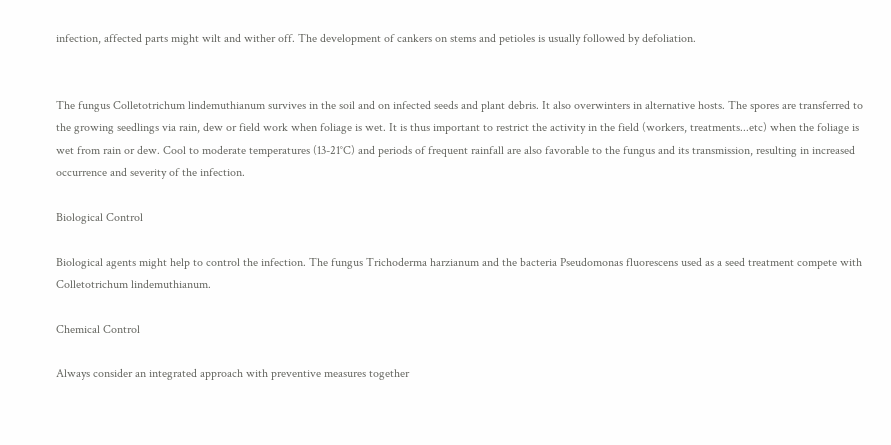infection, affected parts might wilt and wither off. The development of cankers on stems and petioles is usually followed by defoliation.


The fungus Colletotrichum lindemuthianum survives in the soil and on infected seeds and plant debris. It also overwinters in alternative hosts. The spores are transferred to the growing seedlings via rain, dew or field work when foliage is wet. It is thus important to restrict the activity in the field (workers, treatments...etc) when the foliage is wet from rain or dew. Cool to moderate temperatures (13-21°C) and periods of frequent rainfall are also favorable to the fungus and its transmission, resulting in increased occurrence and severity of the infection.

Biological Control

Biological agents might help to control the infection. The fungus Trichoderma harzianum and the bacteria Pseudomonas fluorescens used as a seed treatment compete with Colletotrichum lindemuthianum.

Chemical Control

Always consider an integrated approach with preventive measures together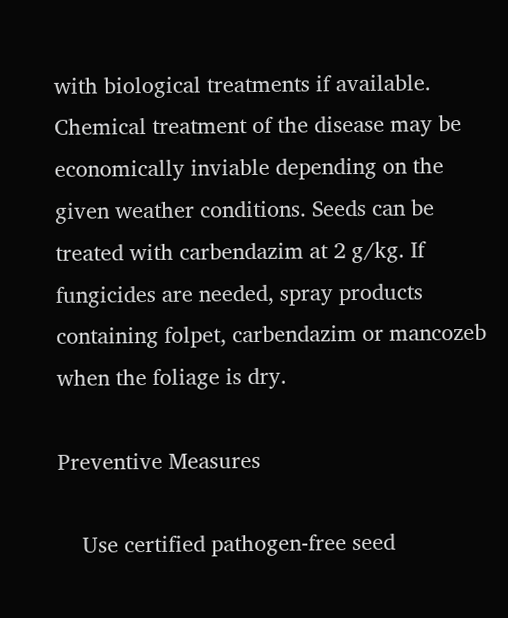with biological treatments if available. Chemical treatment of the disease may be economically inviable depending on the given weather conditions. Seeds can be treated with carbendazim at 2 g/kg. If fungicides are needed, spray products containing folpet, carbendazim or mancozeb when the foliage is dry.

Preventive Measures

    Use certified pathogen-free seed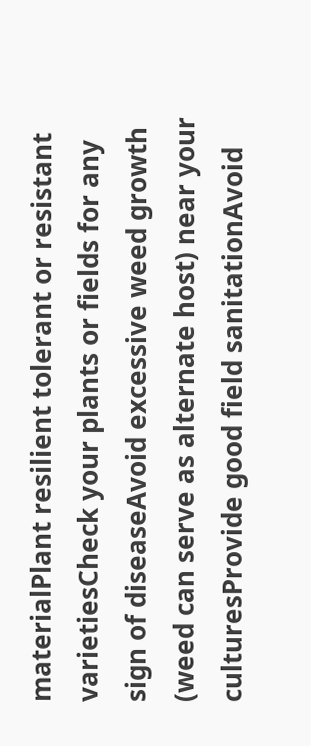materialPlant resilient tolerant or resistant varietiesCheck your plants or fields for any sign of diseaseAvoid excessive weed growth (weed can serve as alternate host) near your culturesProvide good field sanitationAvoid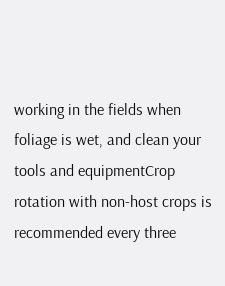working in the fields when foliage is wet, and clean your tools and equipmentCrop rotation with non-host crops is recommended every three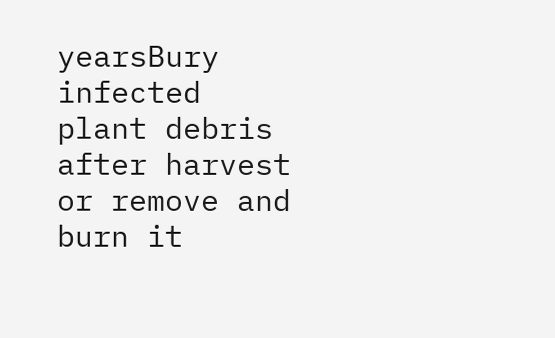yearsBury infected plant debris after harvest or remove and burn it